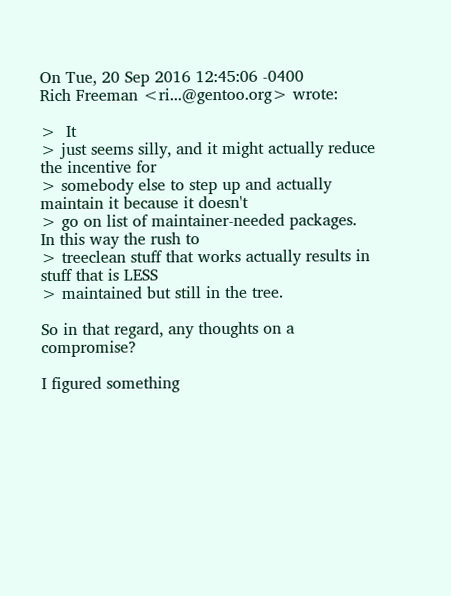On Tue, 20 Sep 2016 12:45:06 -0400
Rich Freeman <ri...@gentoo.org> wrote:

>  It
> just seems silly, and it might actually reduce the incentive for
> somebody else to step up and actually maintain it because it doesn't
> go on list of maintainer-needed packages.  In this way the rush to
> treeclean stuff that works actually results in stuff that is LESS
> maintained but still in the tree.

So in that regard, any thoughts on a compromise?

I figured something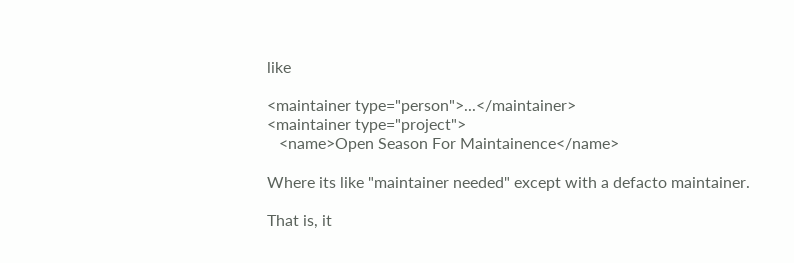like

<maintainer type="person">...</maintainer>
<maintainer type="project">
   <name>Open Season For Maintainence</name>

Where its like "maintainer needed" except with a defacto maintainer.

That is, it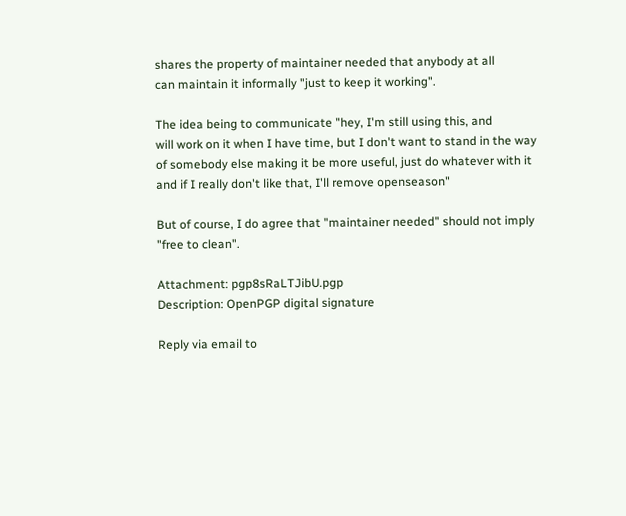shares the property of maintainer needed that anybody at all
can maintain it informally "just to keep it working".

The idea being to communicate "hey, I'm still using this, and
will work on it when I have time, but I don't want to stand in the way
of somebody else making it be more useful, just do whatever with it
and if I really don't like that, I'll remove openseason"

But of course, I do agree that "maintainer needed" should not imply
"free to clean".

Attachment: pgp8sRaLTJibU.pgp
Description: OpenPGP digital signature

Reply via email to